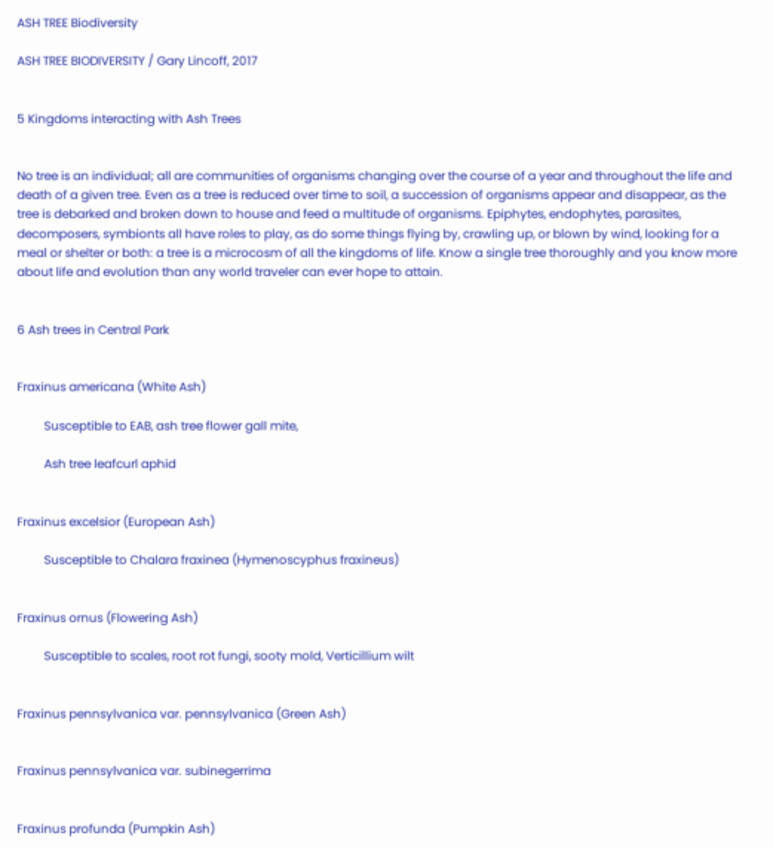ASH TREE Biodiversity

ASH TREE BIODIVERSITY / Gary Lincoff, 2017


5 Kingdoms interacting with Ash Trees


No tree is an individual; all are communities of organisms changing over the course of a year and throughout the life and death of a given tree. Even as a tree is reduced over time to soil, a succession of organisms appear and disappear, as the tree is debarked and broken down to house and feed a multitude of organisms. Epiphytes, endophytes, parasites, decomposers, symbionts all have roles to play, as do some things flying by, crawling up, or blown by wind, looking for a meal or shelter or both: a tree is a microcosm of all the kingdoms of life. Know a single tree thoroughly and you know more about life and evolution than any world traveler can ever hope to attain.


6 Ash trees in Central Park


Fraxinus americana (White Ash)

         Susceptible to EAB, ash tree flower gall mite,

         Ash tree leafcurl aphid


Fraxinus excelsior (European Ash)

         Susceptible to Chalara fraxinea (Hymenoscyphus fraxineus)


Fraxinus ornus (Flowering Ash)

         Susceptible to scales, root rot fungi, sooty mold, Verticillium wilt


Fraxinus pennsylvanica var. pennsylvanica (Green Ash)


Fraxinus pennsylvanica var. subinegerrima


Fraxinus profunda (Pumpkin Ash)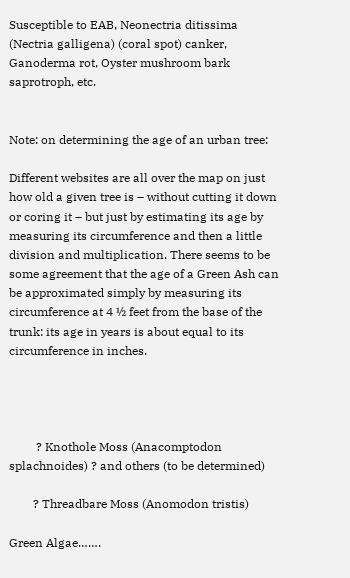Susceptible to EAB, Neonectria ditissima (Nectria galligena) (coral spot) canker, Ganoderma rot, Oyster mushroom bark saprotroph, etc.


Note: on determining the age of an urban tree:

Different websites are all over the map on just how old a given tree is – without cutting it down or coring it – but just by estimating its age by measuring its circumference and then a little division and multiplication. There seems to be some agreement that the age of a Green Ash can be approximated simply by measuring its circumference at 4 ½ feet from the base of the trunk: its age in years is about equal to its circumference in inches.




         ? Knothole Moss (Anacomptodon splachnoides) ? and others (to be determined)

        ? Threadbare Moss (Anomodon tristis)

Green Algae…….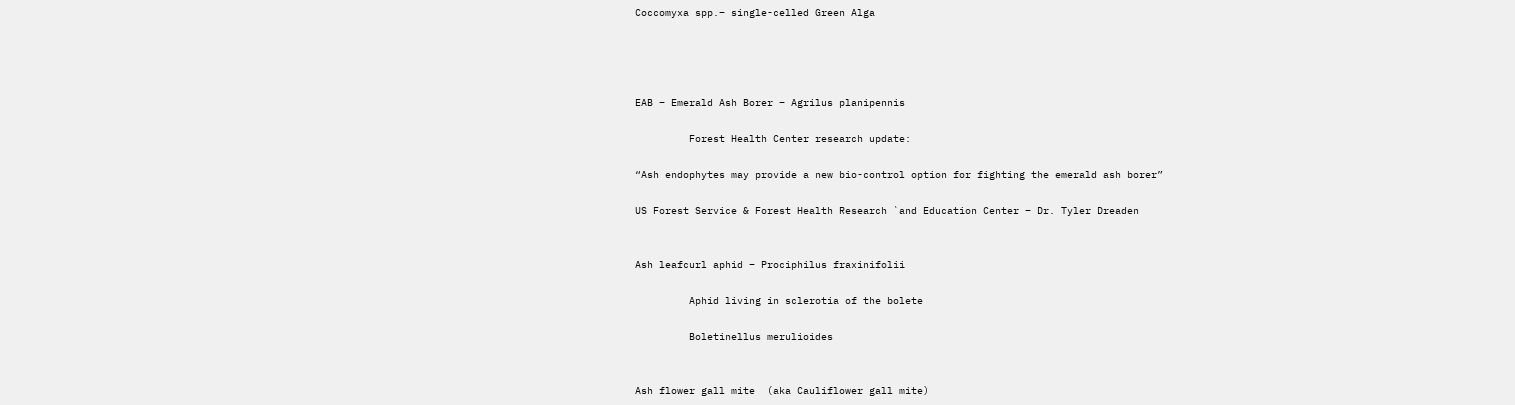Coccomyxa spp.– single-celled Green Alga




EAB – Emerald Ash Borer – Agrilus planipennis

         Forest Health Center research update:

“Ash endophytes may provide a new bio-control option for fighting the emerald ash borer”

US Forest Service & Forest Health Research `and Education Center – Dr. Tyler Dreaden


Ash leafcurl aphid – Prociphilus fraxinifolii

         Aphid living in sclerotia of the bolete

         Boletinellus merulioides


Ash flower gall mite  (aka Cauliflower gall mite)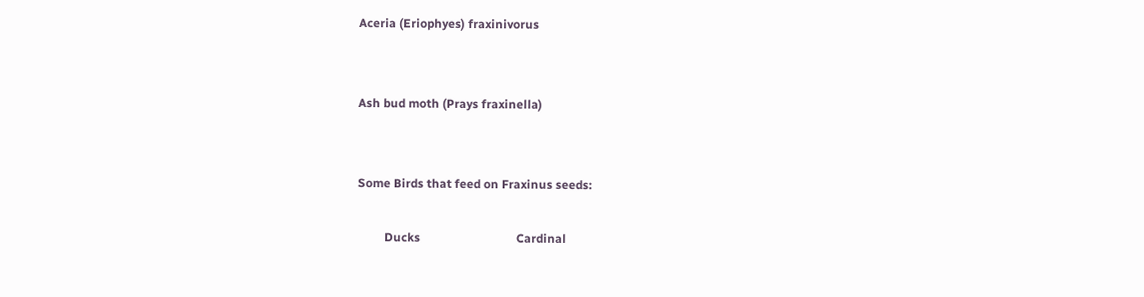Aceria (Eriophyes) fraxinivorus


Ash bud moth (Prays fraxinella)


Some Birds that feed on Fraxinus seeds:

         Ducks                                Cardinal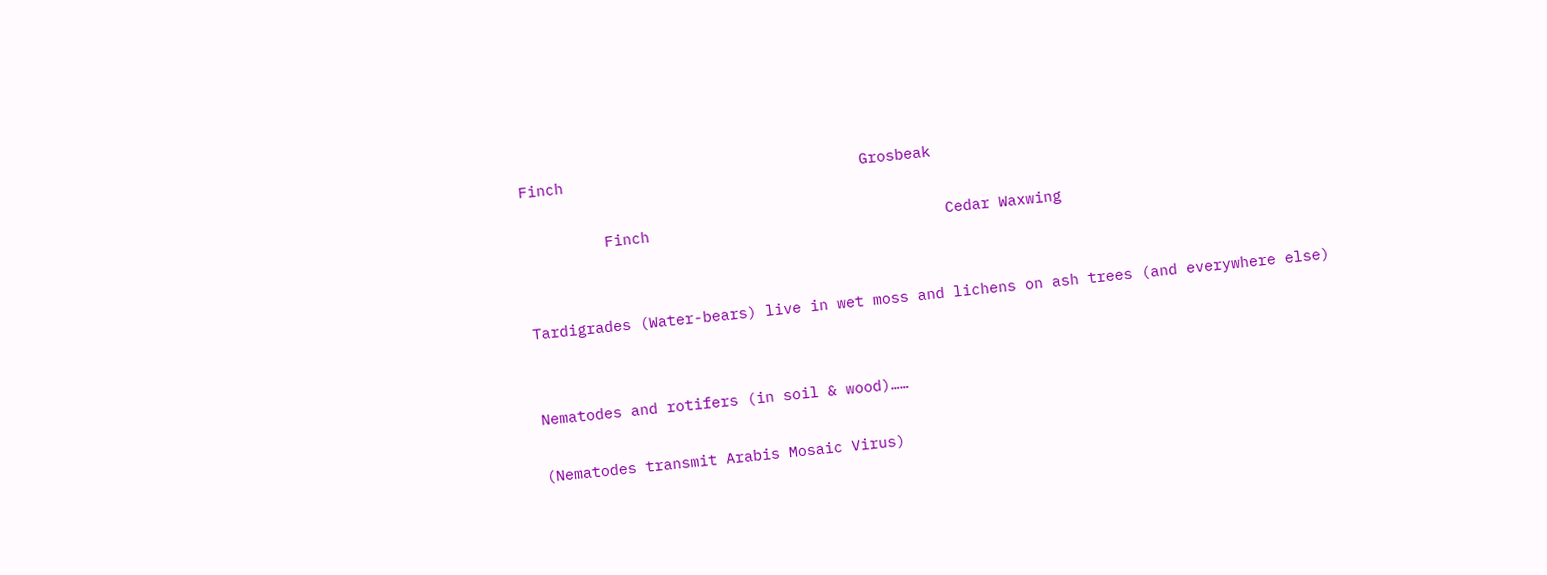Finch                                 Grosbeak

         Finch                                 Cedar Waxwing


Tardigrades (Water-bears) live in wet moss and lichens on ash trees (and everywhere else)


Nematodes and rotifers (in soil & wood)……

(Nematodes transmit Arabis Mosaic Virus)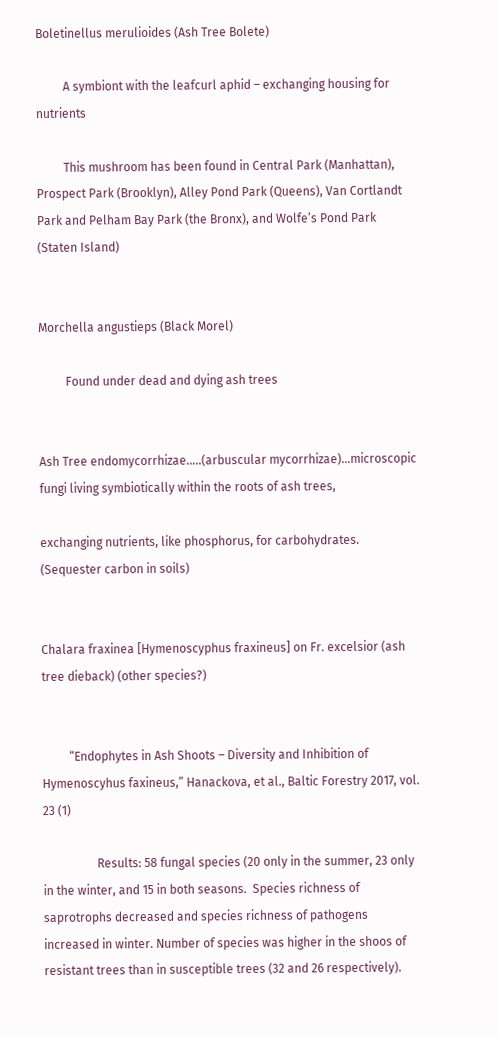Boletinellus merulioides (Ash Tree Bolete)

         A symbiont with the leafcurl aphid – exchanging housing for nutrients

         This mushroom has been found in Central Park (Manhattan), Prospect Park (Brooklyn), Alley Pond Park (Queens), Van Cortlandt Park and Pelham Bay Park (the Bronx), and Wolfe’s Pond Park (Staten Island)


Morchella angustieps (Black Morel)

         Found under dead and dying ash trees


Ash Tree endomycorrhizae…..(arbuscular mycorrhizae)…microscopic fungi living symbiotically within the roots of ash trees,

exchanging nutrients, like phosphorus, for carbohydrates. (Sequester carbon in soils)


Chalara fraxinea [Hymenoscyphus fraxineus] on Fr. excelsior (ash tree dieback) (other species?)


         “Endophytes in Ash Shoots – Diversity and Inhibition of Hymenoscyhus faxineus,” Hanackova, et al., Baltic Forestry 2017, vol. 23 (1)

                  Results: 58 fungal species (20 only in the summer, 23 only in the winter, and 15 in both seasons.  Species richness of saprotrophs decreased and species richness of pathogens increased in winter. Number of species was higher in the shoos of resistant trees than in susceptible trees (32 and 26 respectively).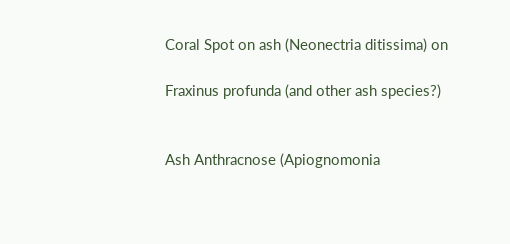Coral Spot on ash (Neonectria ditissima) on

Fraxinus profunda (and other ash species?)


Ash Anthracnose (Apiognomonia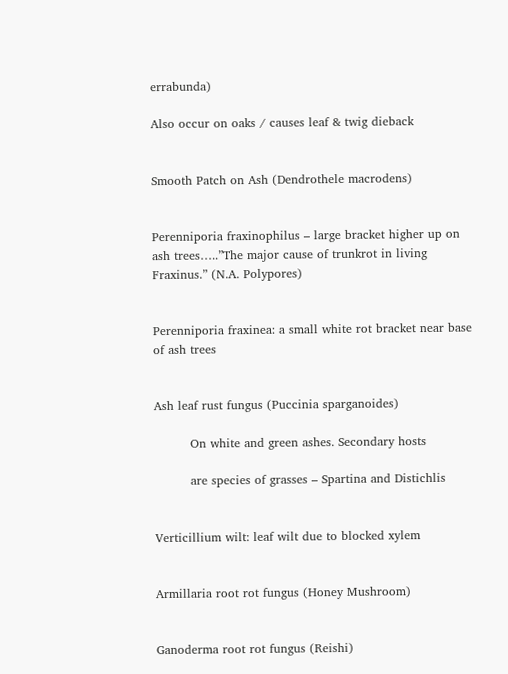errabunda)

Also occur on oaks / causes leaf & twig dieback


Smooth Patch on Ash (Dendrothele macrodens)


Perenniporia fraxinophilus – large bracket higher up on ash trees…..”The major cause of trunkrot in living Fraxinus.” (N.A. Polypores)


Perenniporia fraxinea: a small white rot bracket near base of ash trees


Ash leaf rust fungus (Puccinia sparganoides)

         On white and green ashes. Secondary hosts

         are species of grasses – Spartina and Distichlis


Verticillium wilt: leaf wilt due to blocked xylem


Armillaria root rot fungus (Honey Mushroom)


Ganoderma root rot fungus (Reishi)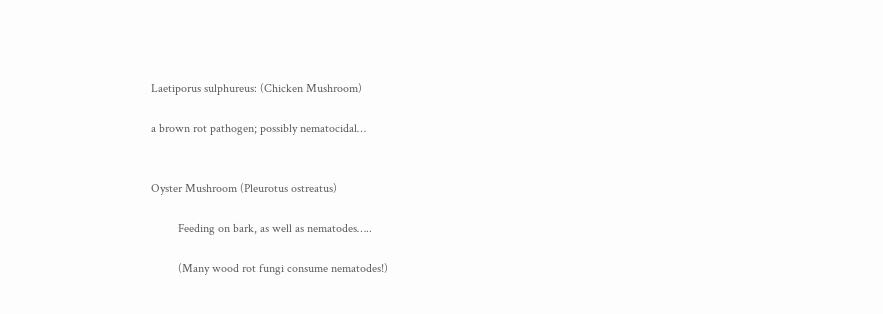Laetiporus sulphureus: (Chicken Mushroom)

a brown rot pathogen; possibly nematocidal…


Oyster Mushroom (Pleurotus ostreatus)

         Feeding on bark, as well as nematodes…..

         (Many wood rot fungi consume nematodes!)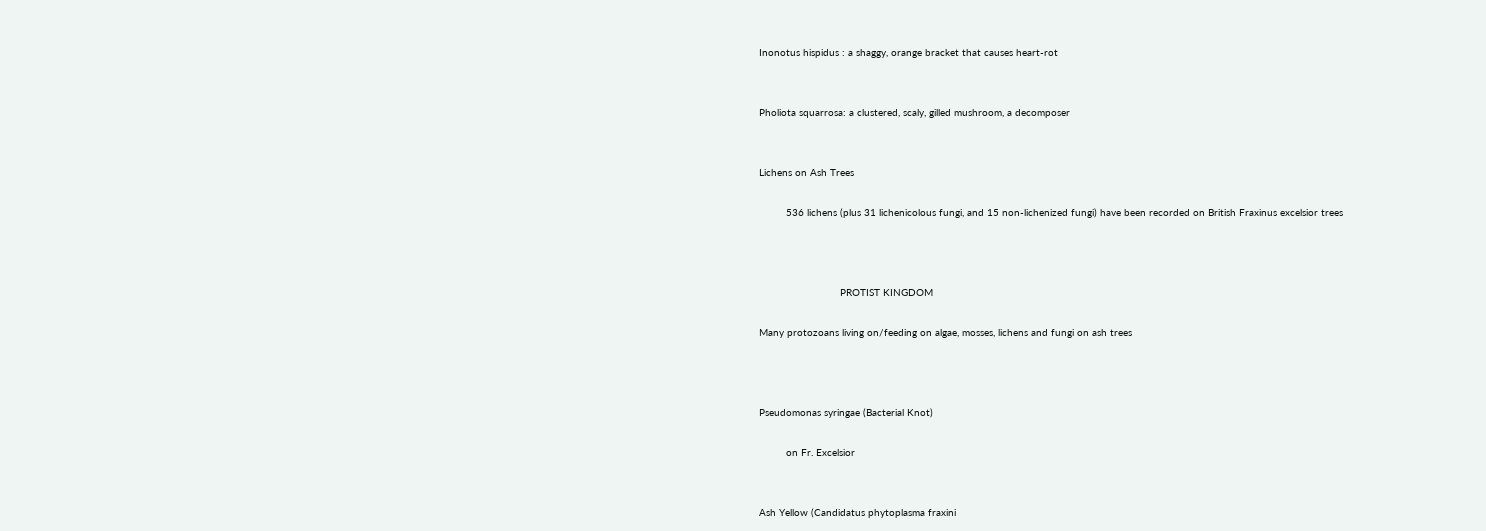Inonotus hispidus : a shaggy, orange bracket that causes heart-rot


Pholiota squarrosa: a clustered, scaly, gilled mushroom, a decomposer


Lichens on Ash Trees

         536 lichens (plus 31 lichenicolous fungi, and 15 non-lichenized fungi) have been recorded on British Fraxinus excelsior trees



                           PROTIST KINGDOM

Many protozoans living on/feeding on algae, mosses, lichens and fungi on ash trees



Pseudomonas syringae (Bacterial Knot)

         on Fr. Excelsior


Ash Yellow (Candidatus phytoplasma fraxini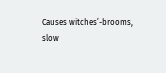Causes witches’-brooms, slow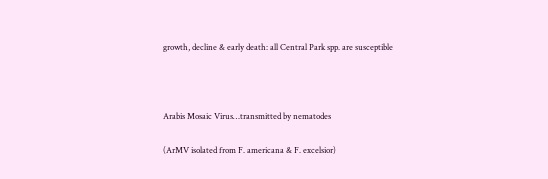growth, decline & early death: all Central Park spp. are susceptible



Arabis Mosaic Virus…transmitted by nematodes

(ArMV isolated from F. americana & F. excelsior)